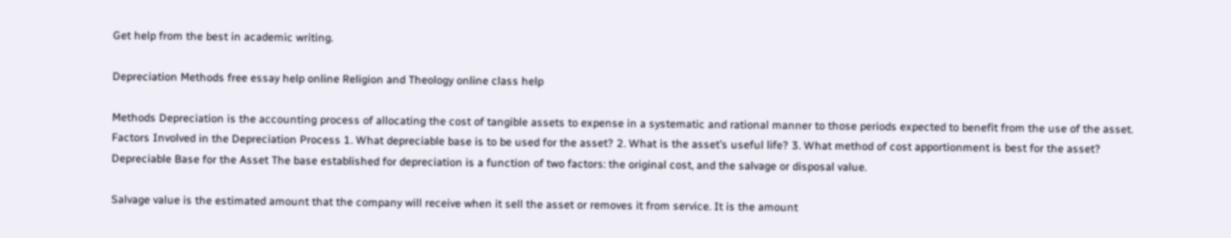Get help from the best in academic writing.

Depreciation Methods free essay help online Religion and Theology online class help

Methods Depreciation is the accounting process of allocating the cost of tangible assets to expense in a systematic and rational manner to those periods expected to benefit from the use of the asset. Factors Involved in the Depreciation Process 1. What depreciable base is to be used for the asset? 2. What is the asset’s useful life? 3. What method of cost apportionment is best for the asset? Depreciable Base for the Asset The base established for depreciation is a function of two factors: the original cost, and the salvage or disposal value.

Salvage value is the estimated amount that the company will receive when it sell the asset or removes it from service. It is the amount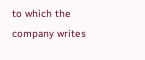to which the company writes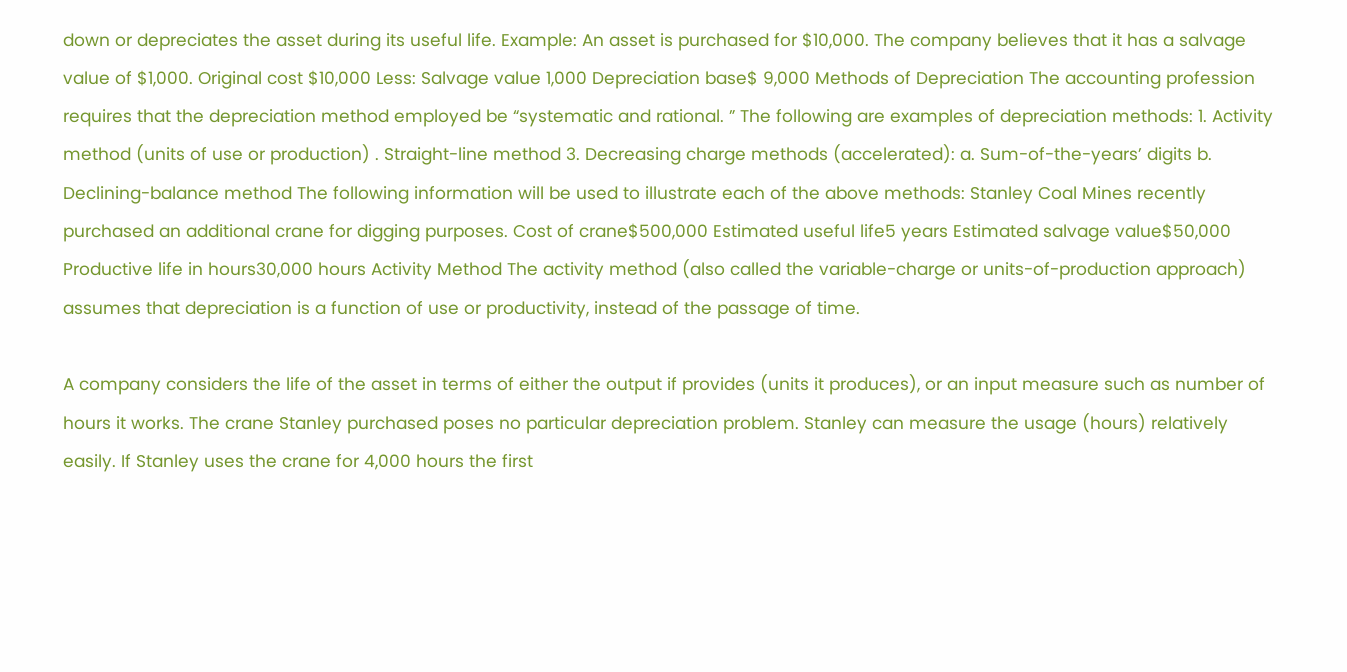down or depreciates the asset during its useful life. Example: An asset is purchased for $10,000. The company believes that it has a salvage value of $1,000. Original cost $10,000 Less: Salvage value 1,000 Depreciation base$ 9,000 Methods of Depreciation The accounting profession requires that the depreciation method employed be “systematic and rational. ” The following are examples of depreciation methods: 1. Activity method (units of use or production) . Straight-line method 3. Decreasing charge methods (accelerated): a. Sum-of-the-years’ digits b. Declining-balance method The following information will be used to illustrate each of the above methods: Stanley Coal Mines recently purchased an additional crane for digging purposes. Cost of crane$500,000 Estimated useful life5 years Estimated salvage value$50,000 Productive life in hours30,000 hours Activity Method The activity method (also called the variable-charge or units-of-production approach) assumes that depreciation is a function of use or productivity, instead of the passage of time.

A company considers the life of the asset in terms of either the output if provides (units it produces), or an input measure such as number of hours it works. The crane Stanley purchased poses no particular depreciation problem. Stanley can measure the usage (hours) relatively easily. If Stanley uses the crane for 4,000 hours the first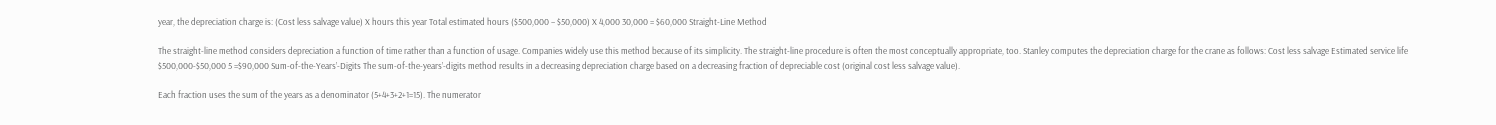year, the depreciation charge is: (Cost less salvage value) X hours this year Total estimated hours ($500,000 – $50,000) X 4,000 30,000 = $60,000 Straight-Line Method

The straight-line method considers depreciation a function of time rather than a function of usage. Companies widely use this method because of its simplicity. The straight-line procedure is often the most conceptually appropriate, too. Stanley computes the depreciation charge for the crane as follows: Cost less salvage Estimated service life $500,000-$50,000 5 =$90,000 Sum-of-the-Years’-Digits The sum-of-the-years’-digits method results in a decreasing depreciation charge based on a decreasing fraction of depreciable cost (original cost less salvage value).

Each fraction uses the sum of the years as a denominator (5+4+3+2+1=15). The numerator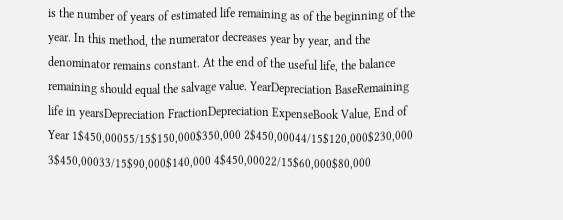is the number of years of estimated life remaining as of the beginning of the year. In this method, the numerator decreases year by year, and the denominator remains constant. At the end of the useful life, the balance remaining should equal the salvage value. YearDepreciation BaseRemaining life in yearsDepreciation FractionDepreciation ExpenseBook Value, End of Year 1$450,00055/15$150,000$350,000 2$450,00044/15$120,000$230,000 3$450,00033/15$90,000$140,000 4$450,00022/15$60,000$80,000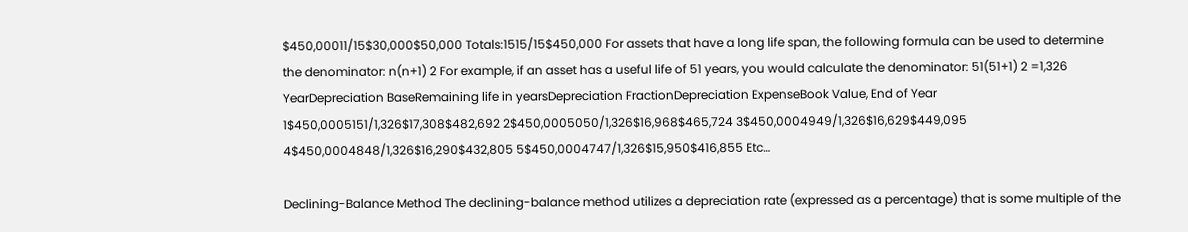$450,00011/15$30,000$50,000 Totals:1515/15$450,000 For assets that have a long life span, the following formula can be used to determine the denominator: n(n+1) 2 For example, if an asset has a useful life of 51 years, you would calculate the denominator: 51(51+1) 2 =1,326 YearDepreciation BaseRemaining life in yearsDepreciation FractionDepreciation ExpenseBook Value, End of Year 1$450,0005151/1,326$17,308$482,692 2$450,0005050/1,326$16,968$465,724 3$450,0004949/1,326$16,629$449,095 4$450,0004848/1,326$16,290$432,805 5$450,0004747/1,326$15,950$416,855 Etc…

Declining-Balance Method The declining-balance method utilizes a depreciation rate (expressed as a percentage) that is some multiple of the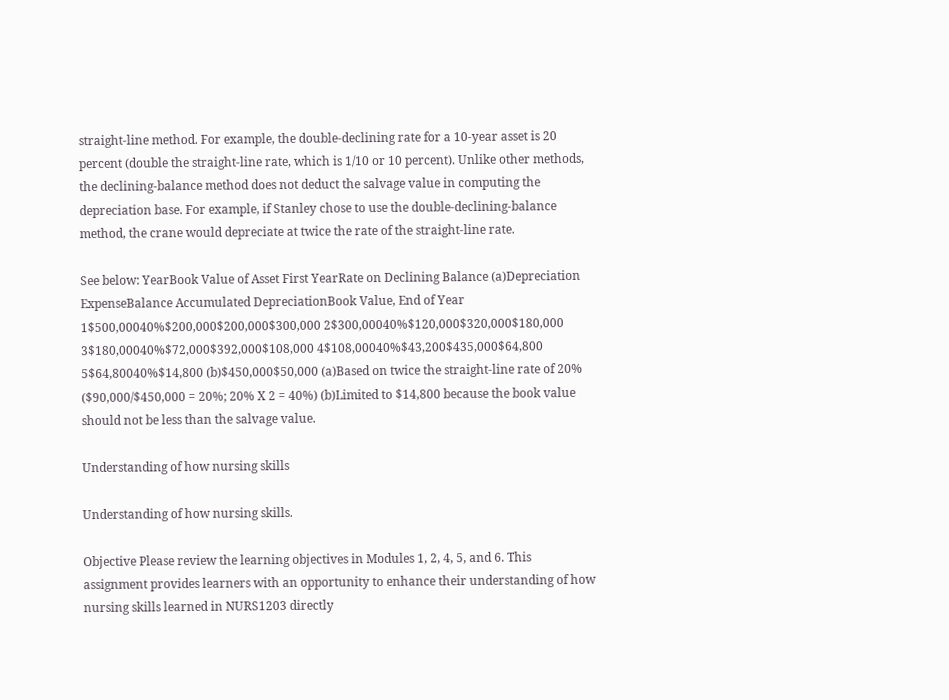straight-line method. For example, the double-declining rate for a 10-year asset is 20 percent (double the straight-line rate, which is 1/10 or 10 percent). Unlike other methods, the declining-balance method does not deduct the salvage value in computing the depreciation base. For example, if Stanley chose to use the double-declining-balance method, the crane would depreciate at twice the rate of the straight-line rate.

See below: YearBook Value of Asset First YearRate on Declining Balance (a)Depreciation ExpenseBalance Accumulated DepreciationBook Value, End of Year 1$500,00040%$200,000$200,000$300,000 2$300,00040%$120,000$320,000$180,000 3$180,00040%$72,000$392,000$108,000 4$108,00040%$43,200$435,000$64,800 5$64,80040%$14,800 (b)$450,000$50,000 (a)Based on twice the straight-line rate of 20% ($90,000/$450,000 = 20%; 20% X 2 = 40%) (b)Limited to $14,800 because the book value should not be less than the salvage value.

Understanding of how nursing skills

Understanding of how nursing skills.

Objective Please review the learning objectives in Modules 1, 2, 4, 5, and 6. This assignment provides learners with an opportunity to enhance their understanding of how nursing skills learned in NURS1203 directly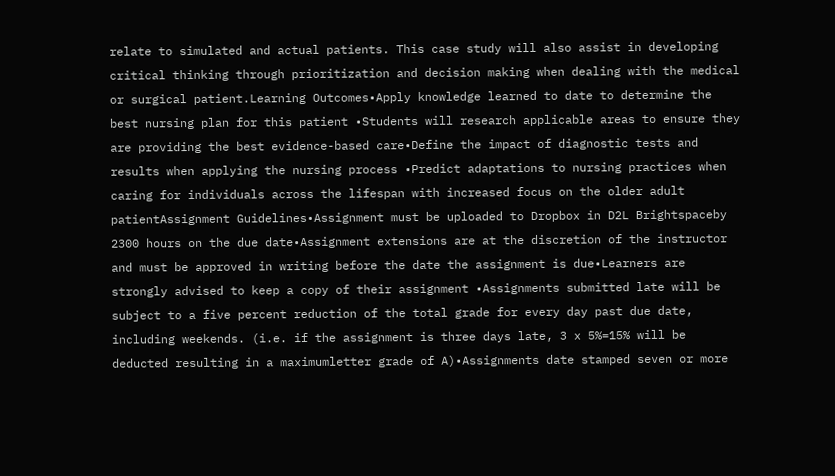relate to simulated and actual patients. This case study will also assist in developing critical thinking through prioritization and decision making when dealing with the medical or surgical patient.Learning Outcomes•Apply knowledge learned to date to determine the best nursing plan for this patient •Students will research applicable areas to ensure they are providing the best evidence-based care•Define the impact of diagnostic tests and results when applying the nursing process •Predict adaptations to nursing practices when caring for individuals across the lifespan with increased focus on the older adult patientAssignment Guidelines•Assignment must be uploaded to Dropbox in D2L Brightspaceby 2300 hours on the due date•Assignment extensions are at the discretion of the instructor and must be approved in writing before the date the assignment is due•Learners are strongly advised to keep a copy of their assignment •Assignments submitted late will be subject to a five percent reduction of the total grade for every day past due date, including weekends. (i.e. if the assignment is three days late, 3 x 5%=15% will be deducted resulting in a maximumletter grade of A)•Assignments date stamped seven or more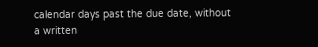calendar days past the due date, without a written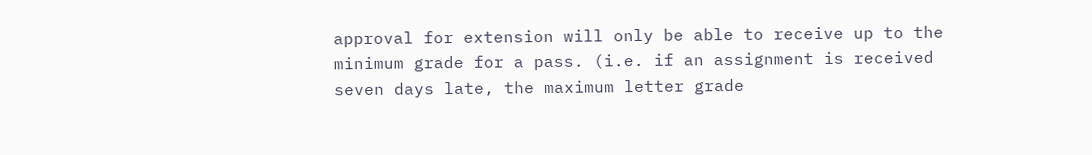approval for extension will only be able to receive up to the minimum grade for a pass. (i.e. if an assignment is received seven days late, the maximum letter grade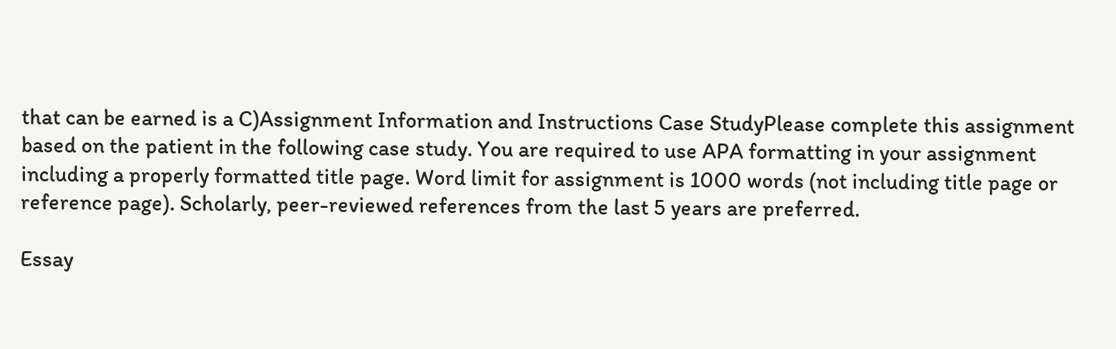that can be earned is a C)Assignment Information and Instructions Case StudyPlease complete this assignment based on the patient in the following case study. You are required to use APA formatting in your assignment including a properly formatted title page. Word limit for assignment is 1000 words (not including title page or reference page). Scholarly, peer-reviewed references from the last 5 years are preferred.

Essay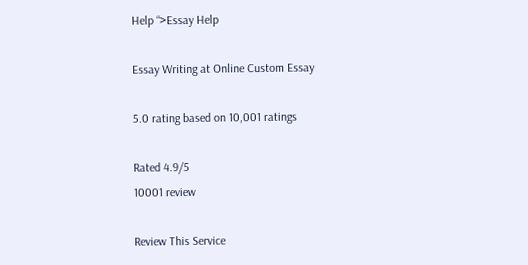Help “>Essay Help

Essay Writing at Online Custom Essay

5.0 rating based on 10,001 ratings

Rated 4.9/5
10001 review

Review This Service